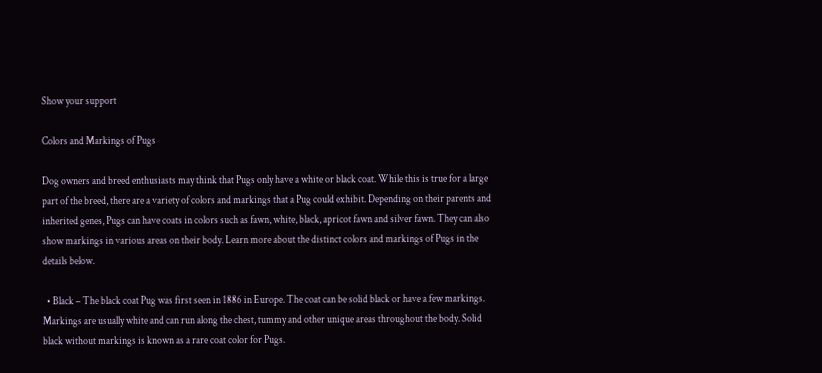Show your support

Colors and Markings of Pugs

Dog owners and breed enthusiasts may think that Pugs only have a white or black coat. While this is true for a large part of the breed, there are a variety of colors and markings that a Pug could exhibit. Depending on their parents and inherited genes, Pugs can have coats in colors such as fawn, white, black, apricot fawn and silver fawn. They can also show markings in various areas on their body. Learn more about the distinct colors and markings of Pugs in the details below.

  • Black – The black coat Pug was first seen in 1886 in Europe. The coat can be solid black or have a few markings. Markings are usually white and can run along the chest, tummy and other unique areas throughout the body. Solid black without markings is known as a rare coat color for Pugs.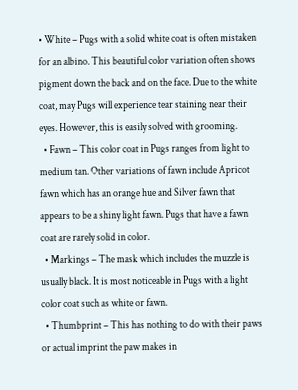• White – Pugs with a solid white coat is often mistaken for an albino. This beautiful color variation often shows pigment down the back and on the face. Due to the white coat, may Pugs will experience tear staining near their eyes. However, this is easily solved with grooming.
  • Fawn – This color coat in Pugs ranges from light to medium tan. Other variations of fawn include Apricot fawn which has an orange hue and Silver fawn that appears to be a shiny light fawn. Pugs that have a fawn coat are rarely solid in color.
  • Markings – The mask which includes the muzzle is usually black. It is most noticeable in Pugs with a light color coat such as white or fawn.
  • Thumbprint – This has nothing to do with their paws or actual imprint the paw makes in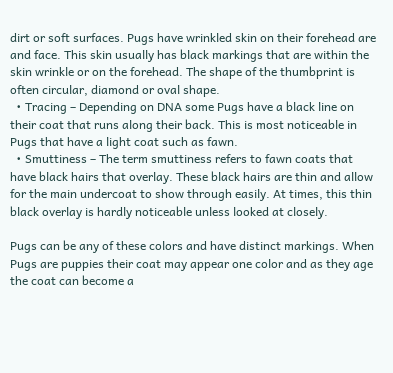dirt or soft surfaces. Pugs have wrinkled skin on their forehead are and face. This skin usually has black markings that are within the skin wrinkle or on the forehead. The shape of the thumbprint is often circular, diamond or oval shape.
  • Tracing – Depending on DNA some Pugs have a black line on their coat that runs along their back. This is most noticeable in Pugs that have a light coat such as fawn.
  • Smuttiness – The term smuttiness refers to fawn coats that have black hairs that overlay. These black hairs are thin and allow for the main undercoat to show through easily. At times, this thin black overlay is hardly noticeable unless looked at closely.

Pugs can be any of these colors and have distinct markings. When Pugs are puppies their coat may appear one color and as they age the coat can become a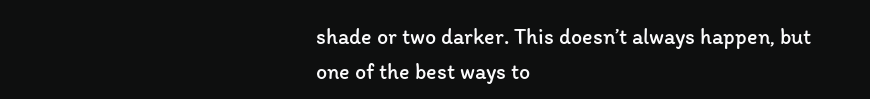shade or two darker. This doesn’t always happen, but one of the best ways to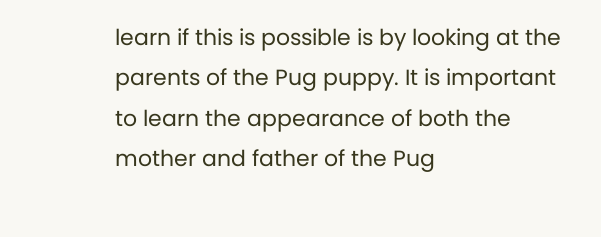learn if this is possible is by looking at the parents of the Pug puppy. It is important to learn the appearance of both the mother and father of the Pug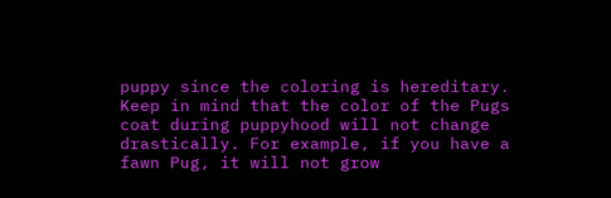puppy since the coloring is hereditary. Keep in mind that the color of the Pugs coat during puppyhood will not change drastically. For example, if you have a fawn Pug, it will not grow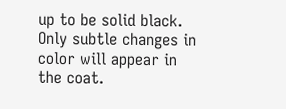up to be solid black. Only subtle changes in color will appear in the coat.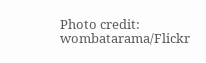Photo credit: wombatarama/Flickr